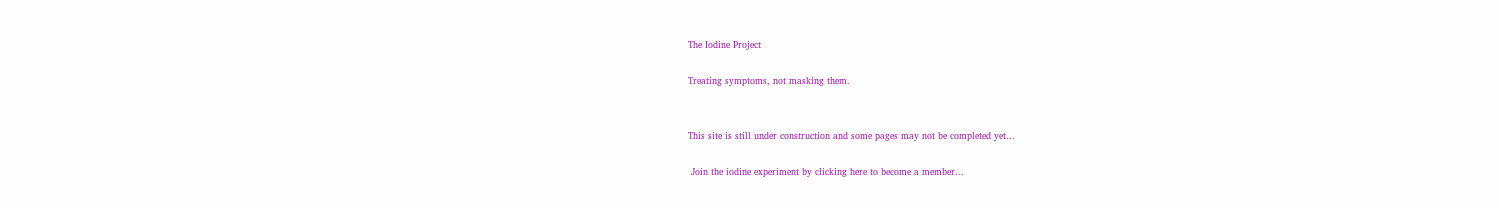The Iodine Project

Treating symptoms, not masking them.


This site is still under construction and some pages may not be completed yet...

 Join the iodine experiment by clicking here to become a member...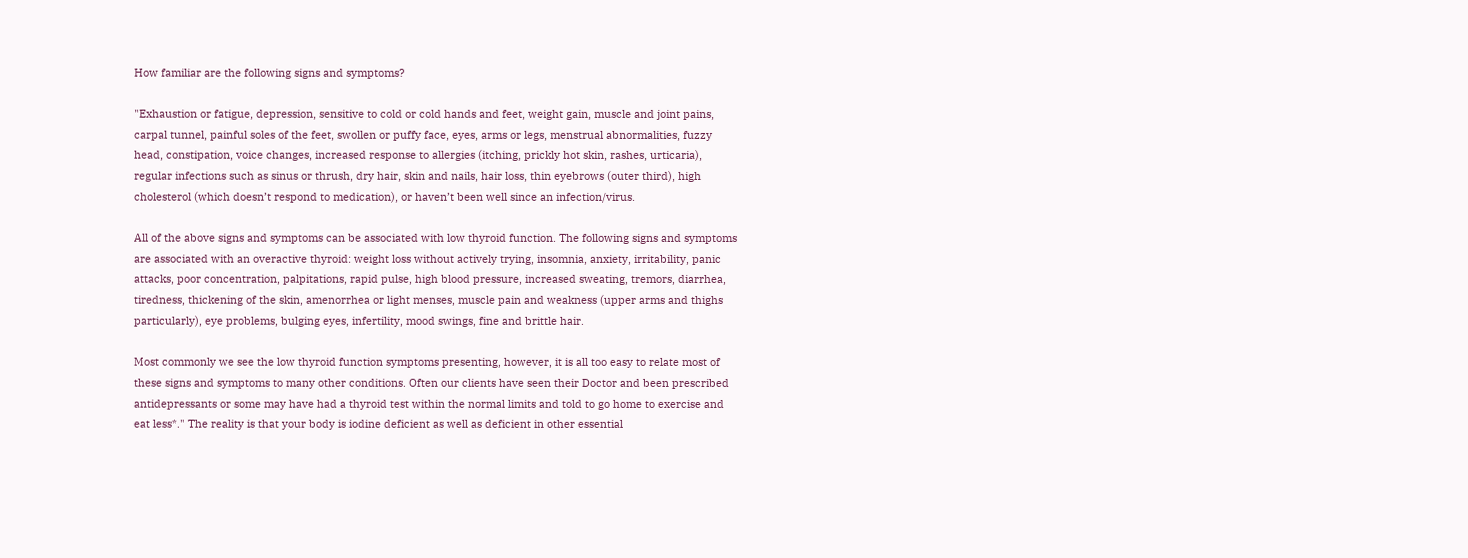How familiar are the following signs and symptoms?

"Exhaustion or fatigue, depression, sensitive to cold or cold hands and feet, weight gain, muscle and joint pains, carpal tunnel, painful soles of the feet, swollen or puffy face, eyes, arms or legs, menstrual abnormalities, fuzzy head, constipation, voice changes, increased response to allergies (itching, prickly hot skin, rashes, urticaria), regular infections such as sinus or thrush, dry hair, skin and nails, hair loss, thin eyebrows (outer third), high cholesterol (which doesn’t respond to medication), or haven’t been well since an infection/virus.

All of the above signs and symptoms can be associated with low thyroid function. The following signs and symptoms are associated with an overactive thyroid: weight loss without actively trying, insomnia, anxiety, irritability, panic attacks, poor concentration, palpitations, rapid pulse, high blood pressure, increased sweating, tremors, diarrhea, tiredness, thickening of the skin, amenorrhea or light menses, muscle pain and weakness (upper arms and thighs particularly), eye problems, bulging eyes, infertility, mood swings, fine and brittle hair.

Most commonly we see the low thyroid function symptoms presenting, however, it is all too easy to relate most of these signs and symptoms to many other conditions. Often our clients have seen their Doctor and been prescribed antidepressants or some may have had a thyroid test within the normal limits and told to go home to exercise and eat less*." The reality is that your body is iodine deficient as well as deficient in other essential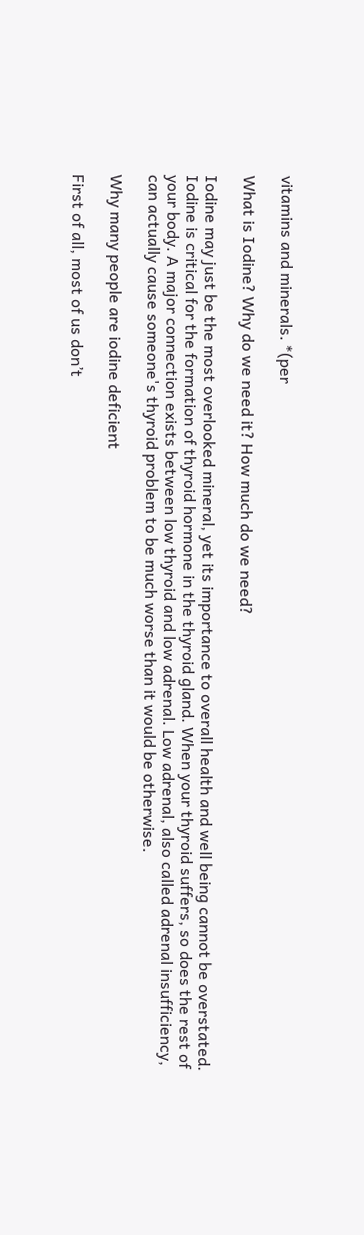vitamins and minerals. *(per

What is Iodine? Why do we need it? How much do we need?

Iodine may just be the most overlooked mineral, yet its importance to overall health and well being cannot be overstated. Iodine is critical for the formation of thyroid hormone in the thyroid gland. When your thyroid suffers, so does the rest of your body. A major connection exists between low thyroid and low adrenal. Low adrenal, also called adrenal insufficiency, can actually cause someone's thyroid problem to be much worse than it would be otherwise.

Why many people are iodine deficient

First of all, most of us don’t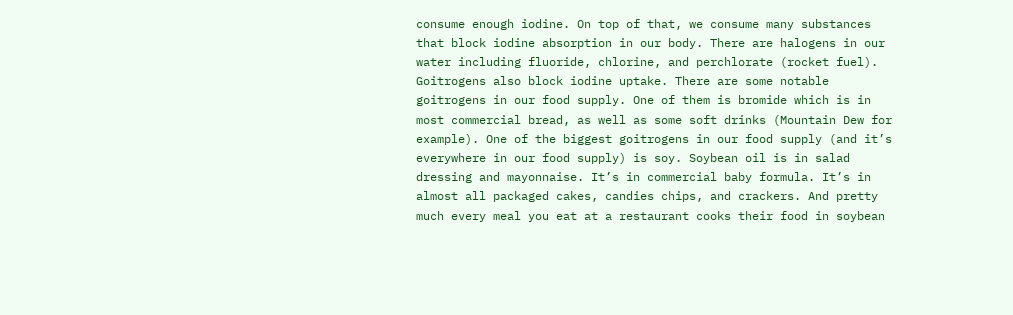consume enough iodine. On top of that, we consume many substances that block iodine absorption in our body. There are halogens in our water including fluoride, chlorine, and perchlorate (rocket fuel). Goitrogens also block iodine uptake. There are some notable goitrogens in our food supply. One of them is bromide which is in most commercial bread, as well as some soft drinks (Mountain Dew for example). One of the biggest goitrogens in our food supply (and it’s everywhere in our food supply) is soy. Soybean oil is in salad dressing and mayonnaise. It’s in commercial baby formula. It’s in almost all packaged cakes, candies chips, and crackers. And pretty much every meal you eat at a restaurant cooks their food in soybean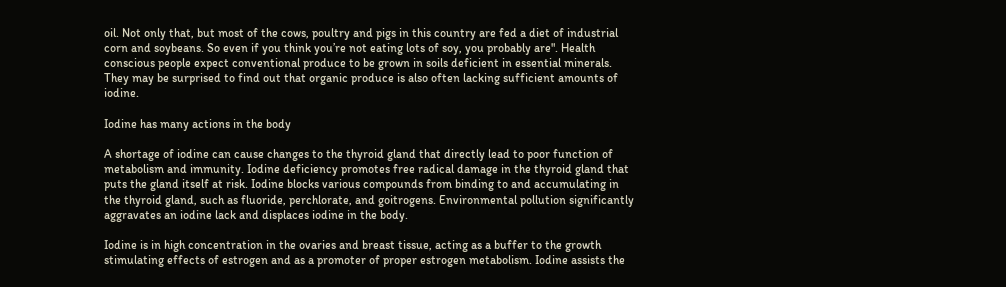oil. Not only that, but most of the cows, poultry and pigs in this country are fed a diet of industrial corn and soybeans. So even if you think you’re not eating lots of soy, you probably are". Health conscious people expect conventional produce to be grown in soils deficient in essential minerals. They may be surprised to find out that organic produce is also often lacking sufficient amounts of iodine.

Iodine has many actions in the body

A shortage of iodine can cause changes to the thyroid gland that directly lead to poor function of metabolism and immunity. Iodine deficiency promotes free radical damage in the thyroid gland that puts the gland itself at risk. Iodine blocks various compounds from binding to and accumulating in the thyroid gland, such as fluoride, perchlorate, and goitrogens. Environmental pollution significantly aggravates an iodine lack and displaces iodine in the body.

Iodine is in high concentration in the ovaries and breast tissue, acting as a buffer to the growth stimulating effects of estrogen and as a promoter of proper estrogen metabolism. Iodine assists the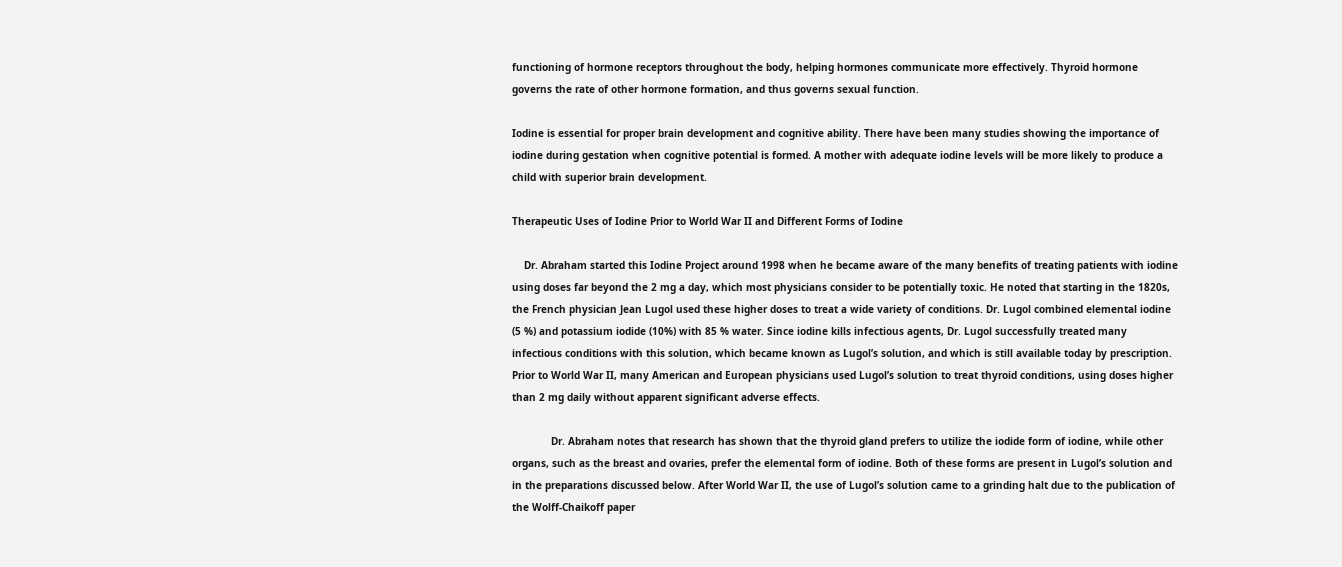functioning of hormone receptors throughout the body, helping hormones communicate more effectively. Thyroid hormone governs the rate of other hormone formation, and thus governs sexual function.

Iodine is essential for proper brain development and cognitive ability. There have been many studies showing the importance of iodine during gestation when cognitive potential is formed. A mother with adequate iodine levels will be more likely to produce a child with superior brain development.

Therapeutic Uses of Iodine Prior to World War II and Different Forms of Iodine

    Dr. Abraham started this Iodine Project around 1998 when he became aware of the many benefits of treating patients with iodine using doses far beyond the 2 mg a day, which most physicians consider to be potentially toxic. He noted that starting in the 1820s, the French physician Jean Lugol used these higher doses to treat a wide variety of conditions. Dr. Lugol combined elemental iodine (5 %) and potassium iodide (10%) with 85 % water. Since iodine kills infectious agents, Dr. Lugol successfully treated many infectious conditions with this solution, which became known as Lugol’s solution, and which is still available today by prescription. Prior to World War II, many American and European physicians used Lugol’s solution to treat thyroid conditions, using doses higher than 2 mg daily without apparent significant adverse effects.

             Dr. Abraham notes that research has shown that the thyroid gland prefers to utilize the iodide form of iodine, while other organs, such as the breast and ovaries, prefer the elemental form of iodine. Both of these forms are present in Lugol’s solution and in the preparations discussed below. After World War II, the use of Lugol’s solution came to a grinding halt due to the publication of the Wolff-Chaikoff paper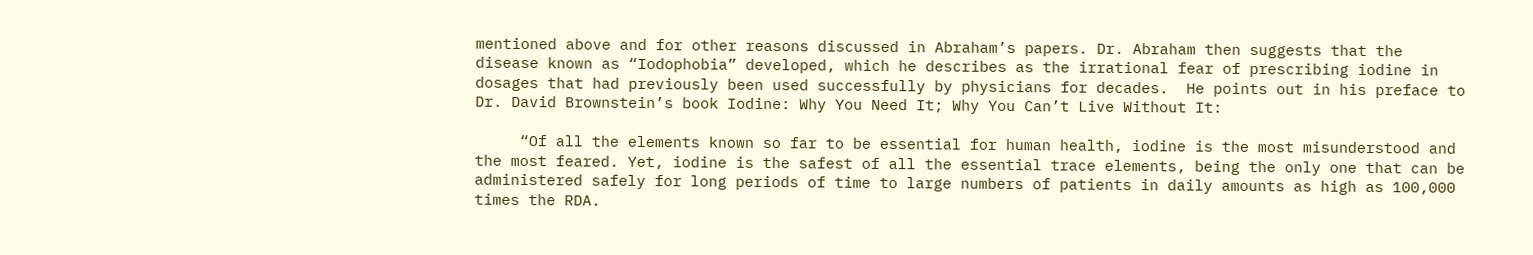mentioned above and for other reasons discussed in Abraham’s papers. Dr. Abraham then suggests that the disease known as “Iodophobia” developed, which he describes as the irrational fear of prescribing iodine in dosages that had previously been used successfully by physicians for decades.  He points out in his preface to Dr. David Brownstein’s book Iodine: Why You Need It; Why You Can’t Live Without It:

     “Of all the elements known so far to be essential for human health, iodine is the most misunderstood and the most feared. Yet, iodine is the safest of all the essential trace elements, being the only one that can be administered safely for long periods of time to large numbers of patients in daily amounts as high as 100,000 times the RDA.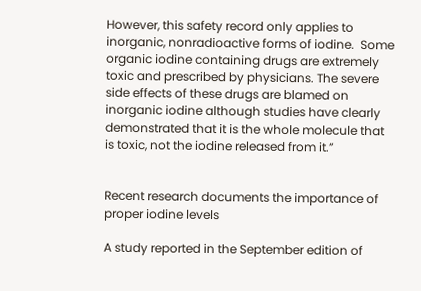However, this safety record only applies to inorganic, nonradioactive forms of iodine.  Some organic iodine containing drugs are extremely toxic and prescribed by physicians. The severe side effects of these drugs are blamed on inorganic iodine although studies have clearly demonstrated that it is the whole molecule that is toxic, not the iodine released from it.”


Recent research documents the importance of proper iodine levels

A study reported in the September edition of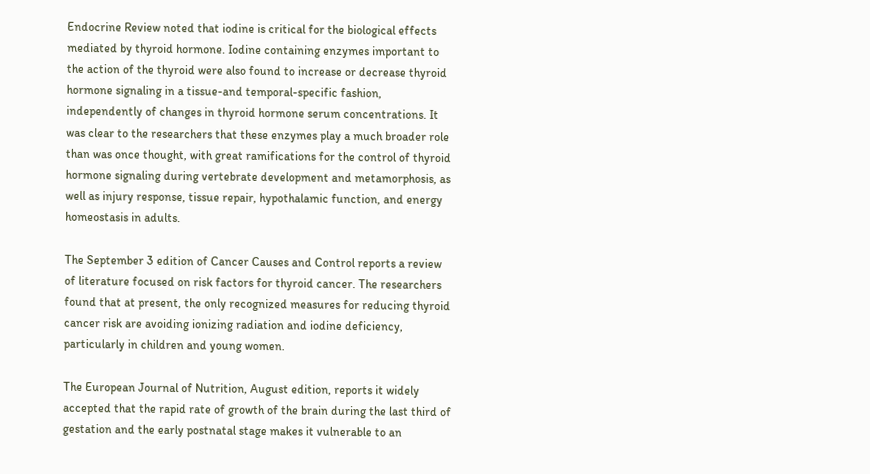Endocrine Review noted that iodine is critical for the biological effects mediated by thyroid hormone. Iodine containing enzymes important to the action of the thyroid were also found to increase or decrease thyroid hormone signaling in a tissue-and temporal-specific fashion, independently of changes in thyroid hormone serum concentrations. It was clear to the researchers that these enzymes play a much broader role than was once thought, with great ramifications for the control of thyroid hormone signaling during vertebrate development and metamorphosis, as well as injury response, tissue repair, hypothalamic function, and energy homeostasis in adults.

The September 3 edition of Cancer Causes and Control reports a review of literature focused on risk factors for thyroid cancer. The researchers found that at present, the only recognized measures for reducing thyroid cancer risk are avoiding ionizing radiation and iodine deficiency, particularly in children and young women.

The European Journal of Nutrition, August edition, reports it widely accepted that the rapid rate of growth of the brain during the last third of gestation and the early postnatal stage makes it vulnerable to an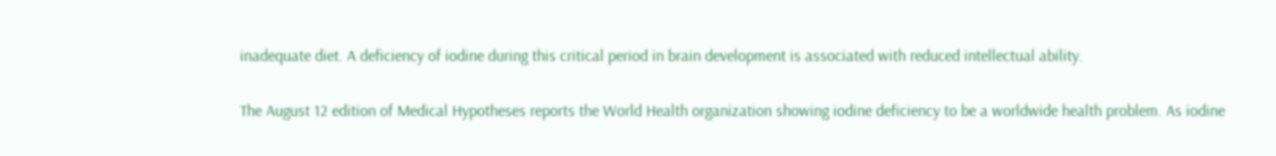inadequate diet. A deficiency of iodine during this critical period in brain development is associated with reduced intellectual ability.

The August 12 edition of Medical Hypotheses reports the World Health organization showing iodine deficiency to be a worldwide health problem. As iodine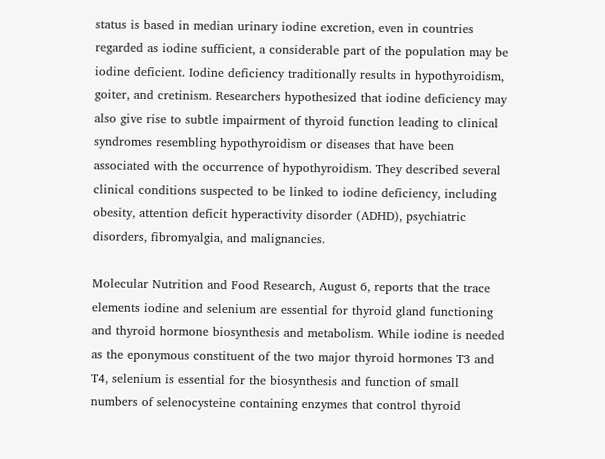status is based in median urinary iodine excretion, even in countries regarded as iodine sufficient, a considerable part of the population may be iodine deficient. Iodine deficiency traditionally results in hypothyroidism, goiter, and cretinism. Researchers hypothesized that iodine deficiency may also give rise to subtle impairment of thyroid function leading to clinical syndromes resembling hypothyroidism or diseases that have been associated with the occurrence of hypothyroidism. They described several clinical conditions suspected to be linked to iodine deficiency, including obesity, attention deficit hyperactivity disorder (ADHD), psychiatric disorders, fibromyalgia, and malignancies.

Molecular Nutrition and Food Research, August 6, reports that the trace elements iodine and selenium are essential for thyroid gland functioning and thyroid hormone biosynthesis and metabolism. While iodine is needed as the eponymous constituent of the two major thyroid hormones T3 and T4, selenium is essential for the biosynthesis and function of small numbers of selenocysteine containing enzymes that control thyroid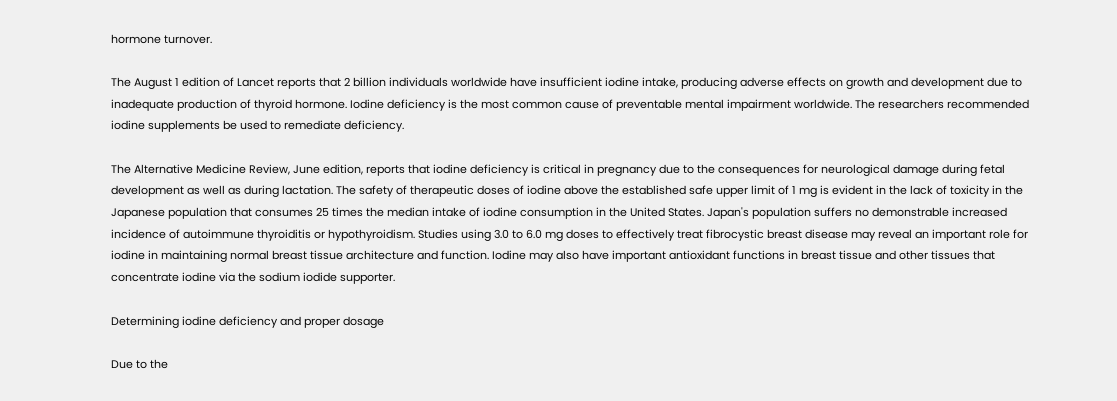hormone turnover.

The August 1 edition of Lancet reports that 2 billion individuals worldwide have insufficient iodine intake, producing adverse effects on growth and development due to inadequate production of thyroid hormone. Iodine deficiency is the most common cause of preventable mental impairment worldwide. The researchers recommended iodine supplements be used to remediate deficiency.

The Alternative Medicine Review, June edition, reports that iodine deficiency is critical in pregnancy due to the consequences for neurological damage during fetal development as well as during lactation. The safety of therapeutic doses of iodine above the established safe upper limit of 1 mg is evident in the lack of toxicity in the Japanese population that consumes 25 times the median intake of iodine consumption in the United States. Japan's population suffers no demonstrable increased incidence of autoimmune thyroiditis or hypothyroidism. Studies using 3.0 to 6.0 mg doses to effectively treat fibrocystic breast disease may reveal an important role for iodine in maintaining normal breast tissue architecture and function. Iodine may also have important antioxidant functions in breast tissue and other tissues that concentrate iodine via the sodium iodide supporter.

Determining iodine deficiency and proper dosage

Due to the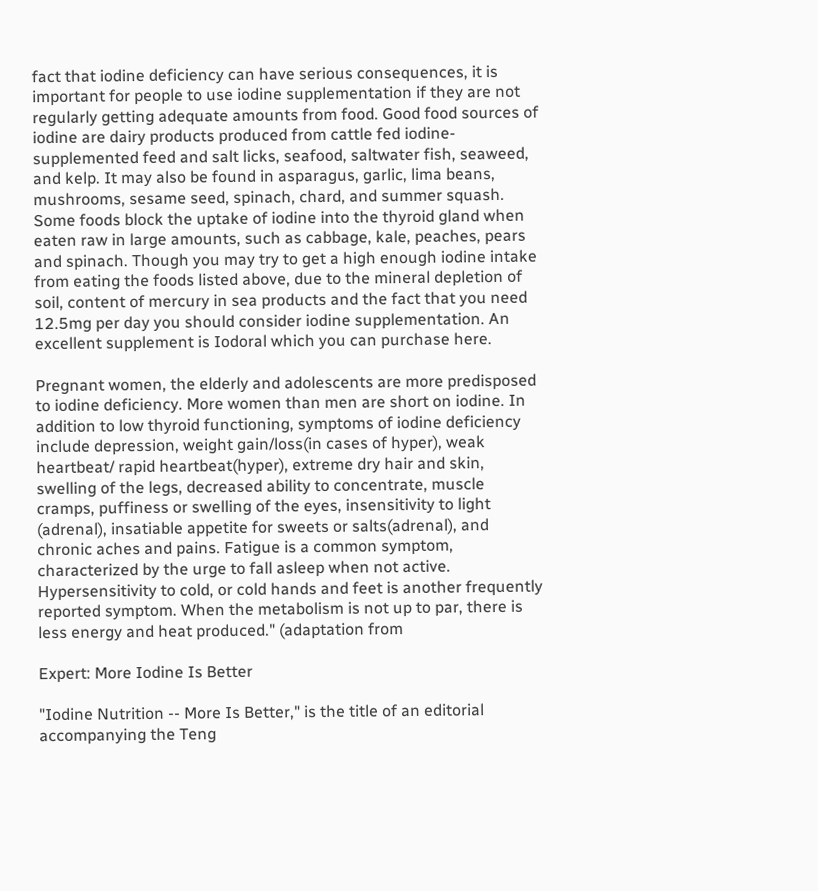fact that iodine deficiency can have serious consequences, it is important for people to use iodine supplementation if they are not regularly getting adequate amounts from food. Good food sources of iodine are dairy products produced from cattle fed iodine-supplemented feed and salt licks, seafood, saltwater fish, seaweed, and kelp. It may also be found in asparagus, garlic, lima beans, mushrooms, sesame seed, spinach, chard, and summer squash.
Some foods block the uptake of iodine into the thyroid gland when eaten raw in large amounts, such as cabbage, kale, peaches, pears and spinach. Though you may try to get a high enough iodine intake from eating the foods listed above, due to the mineral depletion of soil, content of mercury in sea products and the fact that you need 12.5mg per day you should consider iodine supplementation. An excellent supplement is Iodoral which you can purchase here.

Pregnant women, the elderly and adolescents are more predisposed to iodine deficiency. More women than men are short on iodine. In addition to low thyroid functioning, symptoms of iodine deficiency include depression, weight gain/loss(in cases of hyper), weak heartbeat/ rapid heartbeat(hyper), extreme dry hair and skin, swelling of the legs, decreased ability to concentrate, muscle cramps, puffiness or swelling of the eyes, insensitivity to light (adrenal), insatiable appetite for sweets or salts(adrenal), and chronic aches and pains. Fatigue is a common symptom, characterized by the urge to fall asleep when not active. Hypersensitivity to cold, or cold hands and feet is another frequently reported symptom. When the metabolism is not up to par, there is less energy and heat produced." (adaptation from

Expert: More Iodine Is Better

"Iodine Nutrition -- More Is Better," is the title of an editorial accompanying the Teng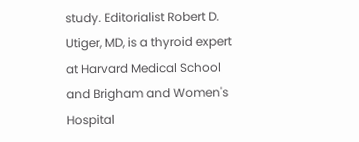study. Editorialist Robert D. Utiger, MD, is a thyroid expert at Harvard Medical School and Brigham and Women's Hospital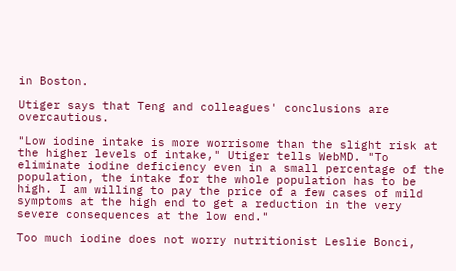in Boston.

Utiger says that Teng and colleagues' conclusions are overcautious.

"Low iodine intake is more worrisome than the slight risk at the higher levels of intake," Utiger tells WebMD. "To eliminate iodine deficiency even in a small percentage of the population, the intake for the whole population has to be high. I am willing to pay the price of a few cases of mild symptoms at the high end to get a reduction in the very severe consequences at the low end."

Too much iodine does not worry nutritionist Leslie Bonci,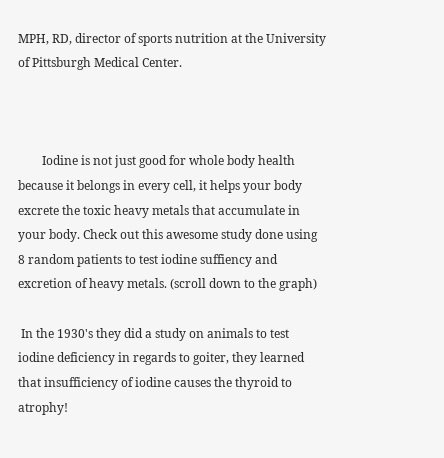MPH, RD, director of sports nutrition at the University of Pittsburgh Medical Center.



        Iodine is not just good for whole body health because it belongs in every cell, it helps your body excrete the toxic heavy metals that accumulate in your body. Check out this awesome study done using 8 random patients to test iodine suffiency and excretion of heavy metals. (scroll down to the graph)

 In the 1930's they did a study on animals to test iodine deficiency in regards to goiter, they learned that insufficiency of iodine causes the thyroid to atrophy!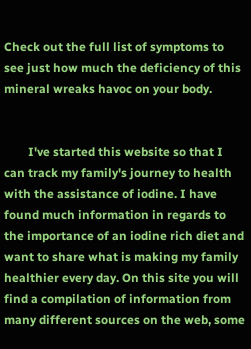Check out the full list of symptoms to see just how much the deficiency of this mineral wreaks havoc on your body.


        I've started this website so that I can track my family's journey to health with the assistance of iodine. I have found much information in regards to the importance of an iodine rich diet and want to share what is making my family healthier every day. On this site you will find a compilation of information from many different sources on the web, some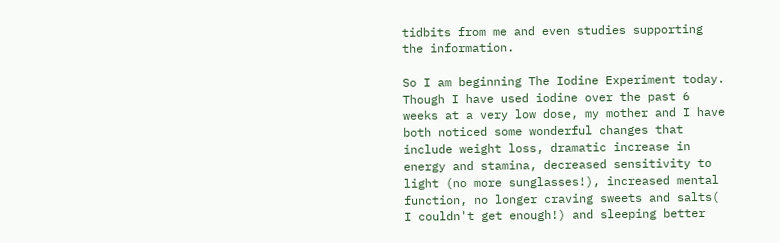tidbits from me and even studies supporting the information.

So I am beginning The Iodine Experiment today. Though I have used iodine over the past 6 weeks at a very low dose, my mother and I have both noticed some wonderful changes that include weight loss, dramatic increase in energy and stamina, decreased sensitivity to light (no more sunglasses!), increased mental function, no longer craving sweets and salts( I couldn't get enough!) and sleeping better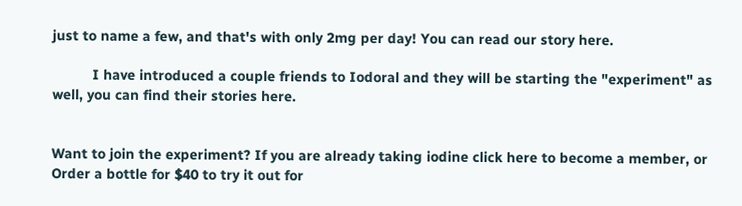just to name a few, and that's with only 2mg per day! You can read our story here.

          I have introduced a couple friends to Iodoral and they will be starting the "experiment" as well, you can find their stories here.


Want to join the experiment? If you are already taking iodine click here to become a member, or Order a bottle for $40 to try it out for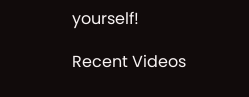yourself!

Recent Videos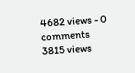4682 views - 0 comments
3815 views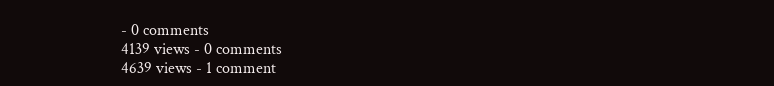- 0 comments
4139 views - 0 comments
4639 views - 1 comment